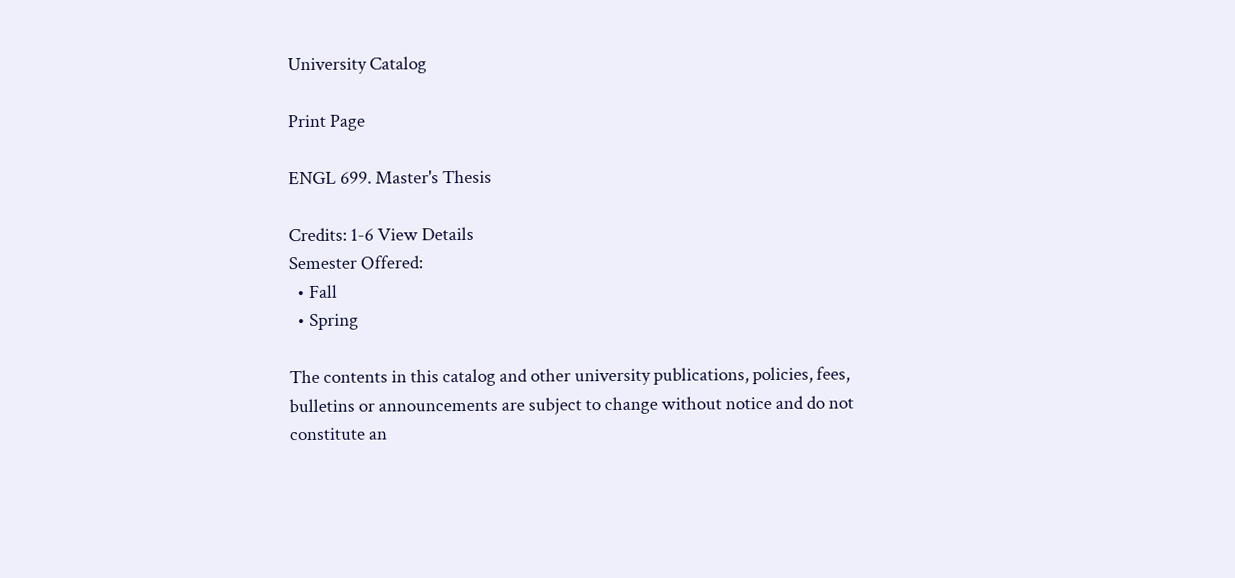University Catalog

Print Page

ENGL 699. Master's Thesis

Credits: 1-6 View Details
Semester Offered:
  • Fall
  • Spring

The contents in this catalog and other university publications, policies, fees, bulletins or announcements are subject to change without notice and do not constitute an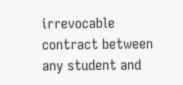irrevocable contract between any student and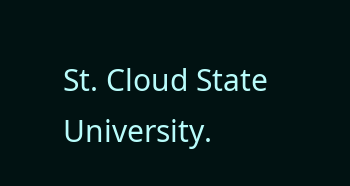St. Cloud State University.